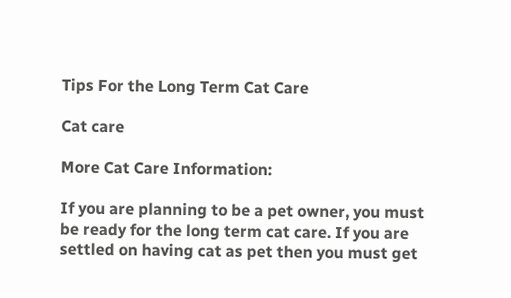Tips For the Long Term Cat Care

Cat care

More Cat Care Information:

If you are planning to be a pet owner, you must be ready for the long term cat care. If you are settled on having cat as pet then you must get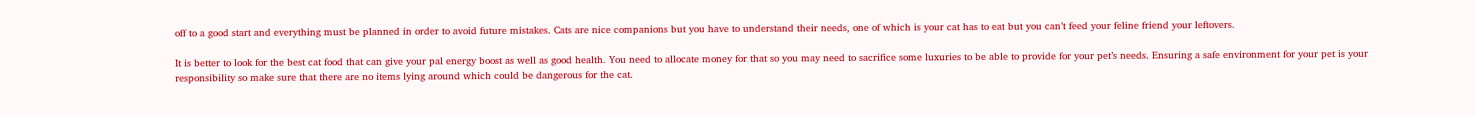off to a good start and everything must be planned in order to avoid future mistakes. Cats are nice companions but you have to understand their needs, one of which is your cat has to eat but you can’t feed your feline friend your leftovers.

It is better to look for the best cat food that can give your pal energy boost as well as good health. You need to allocate money for that so you may need to sacrifice some luxuries to be able to provide for your pet’s needs. Ensuring a safe environment for your pet is your responsibility so make sure that there are no items lying around which could be dangerous for the cat.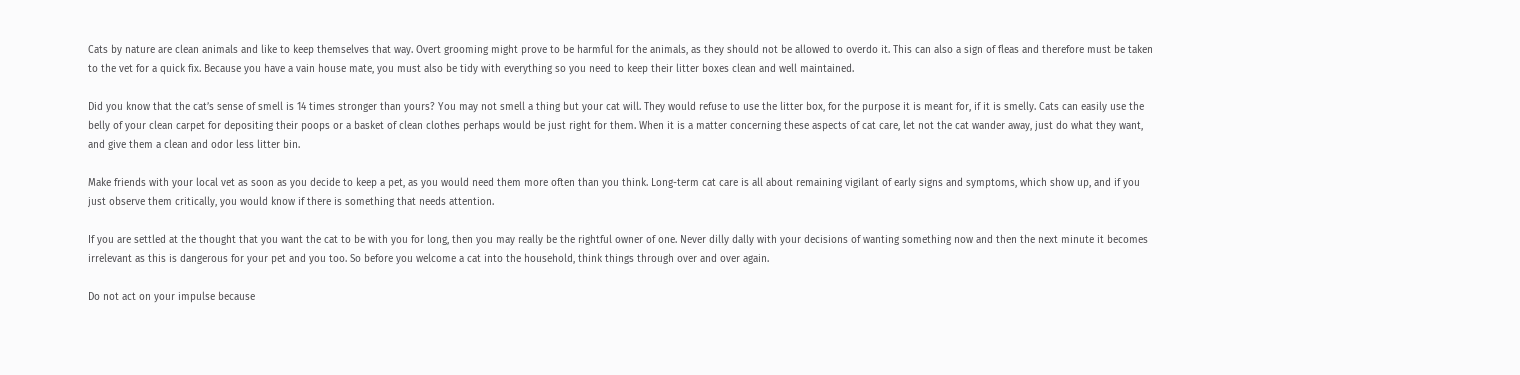Cats by nature are clean animals and like to keep themselves that way. Overt grooming might prove to be harmful for the animals, as they should not be allowed to overdo it. This can also a sign of fleas and therefore must be taken to the vet for a quick fix. Because you have a vain house mate, you must also be tidy with everything so you need to keep their litter boxes clean and well maintained.

Did you know that the cat’s sense of smell is 14 times stronger than yours? You may not smell a thing but your cat will. They would refuse to use the litter box, for the purpose it is meant for, if it is smelly. Cats can easily use the belly of your clean carpet for depositing their poops or a basket of clean clothes perhaps would be just right for them. When it is a matter concerning these aspects of cat care, let not the cat wander away, just do what they want, and give them a clean and odor less litter bin.

Make friends with your local vet as soon as you decide to keep a pet, as you would need them more often than you think. Long-term cat care is all about remaining vigilant of early signs and symptoms, which show up, and if you just observe them critically, you would know if there is something that needs attention.

If you are settled at the thought that you want the cat to be with you for long, then you may really be the rightful owner of one. Never dilly dally with your decisions of wanting something now and then the next minute it becomes irrelevant as this is dangerous for your pet and you too. So before you welcome a cat into the household, think things through over and over again.

Do not act on your impulse because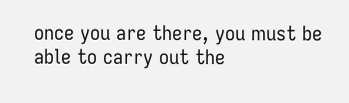once you are there, you must be able to carry out the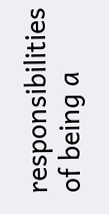responsibilities of being a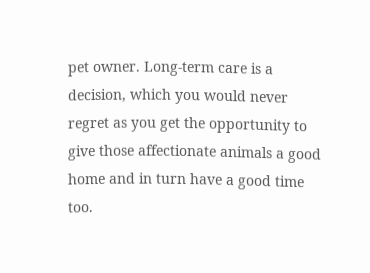pet owner. Long-term care is a decision, which you would never regret as you get the opportunity to give those affectionate animals a good home and in turn have a good time too.